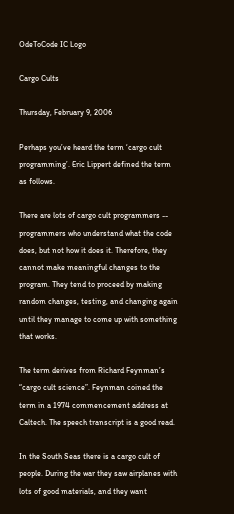OdeToCode IC Logo

Cargo Cults

Thursday, February 9, 2006

Perhaps you’ve heard the term ‘cargo cult programming’. Eric Lippert defined the term as follows.

There are lots of cargo cult programmers -- programmers who understand what the code does, but not how it does it. Therefore, they cannot make meaningful changes to the program. They tend to proceed by making random changes, testing, and changing again until they manage to come up with something that works.

The term derives from Richard Feynman’s “cargo cult science”. Feynman coined the term in a 1974 commencement address at Caltech. The speech transcript is a good read.

In the South Seas there is a cargo cult of people. During the war they saw airplanes with lots of good materials, and they want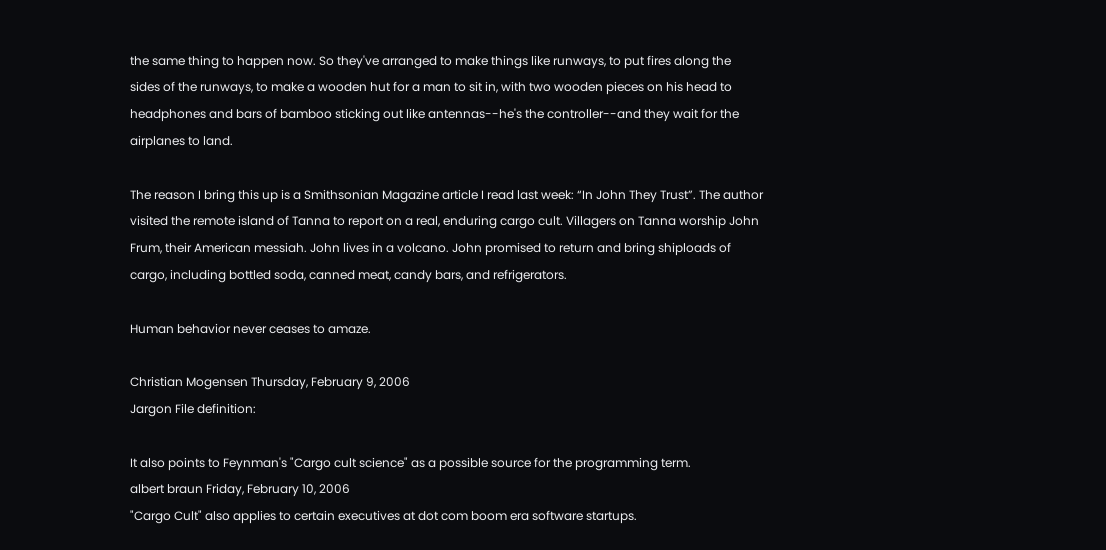the same thing to happen now. So they've arranged to make things like runways, to put fires along the sides of the runways, to make a wooden hut for a man to sit in, with two wooden pieces on his head to headphones and bars of bamboo sticking out like antennas--he's the controller--and they wait for the airplanes to land.

The reason I bring this up is a Smithsonian Magazine article I read last week: “In John They Trust”. The author visited the remote island of Tanna to report on a real, enduring cargo cult. Villagers on Tanna worship John Frum, their American messiah. John lives in a volcano. John promised to return and bring shiploads of cargo, including bottled soda, canned meat, candy bars, and refrigerators.

Human behavior never ceases to amaze.

Christian Mogensen Thursday, February 9, 2006
Jargon File definition:

It also points to Feynman's "Cargo cult science" as a possible source for the programming term.
albert braun Friday, February 10, 2006
"Cargo Cult" also applies to certain executives at dot com boom era software startups.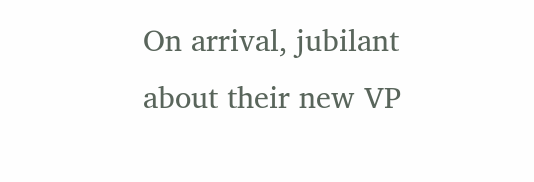On arrival, jubilant about their new VP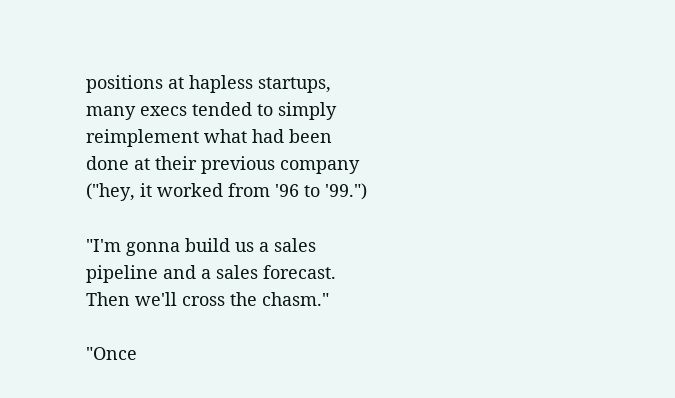positions at hapless startups, many execs tended to simply reimplement what had been done at their previous company ("hey, it worked from '96 to '99.")

"I'm gonna build us a sales pipeline and a sales forecast. Then we'll cross the chasm."

"Once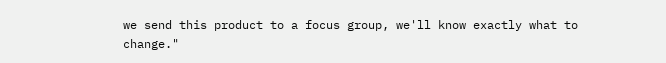we send this product to a focus group, we'll know exactly what to change."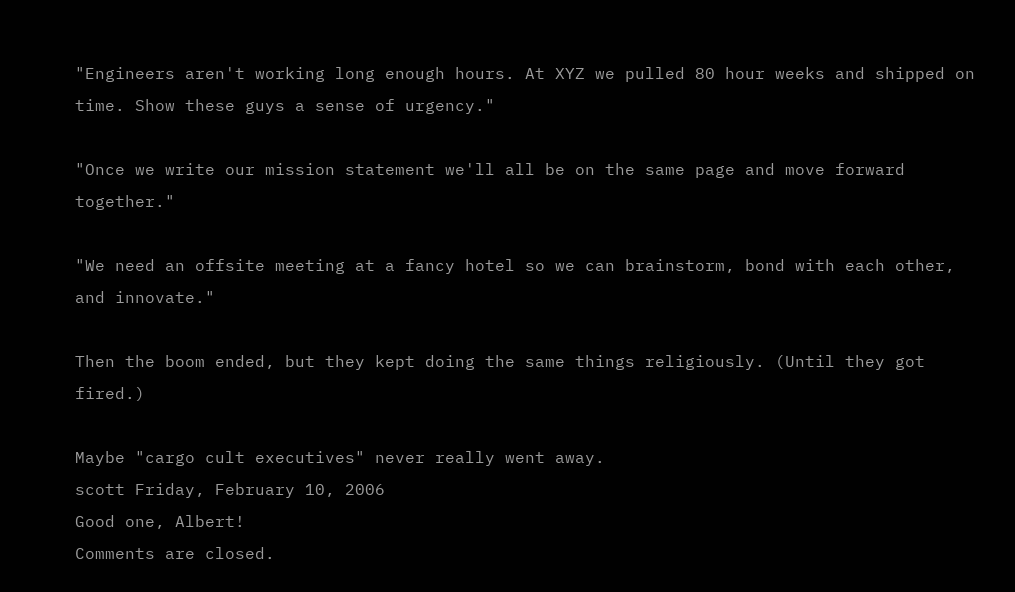"Engineers aren't working long enough hours. At XYZ we pulled 80 hour weeks and shipped on time. Show these guys a sense of urgency."

"Once we write our mission statement we'll all be on the same page and move forward together."

"We need an offsite meeting at a fancy hotel so we can brainstorm, bond with each other, and innovate."

Then the boom ended, but they kept doing the same things religiously. (Until they got fired.)

Maybe "cargo cult executives" never really went away.
scott Friday, February 10, 2006
Good one, Albert!
Comments are closed.